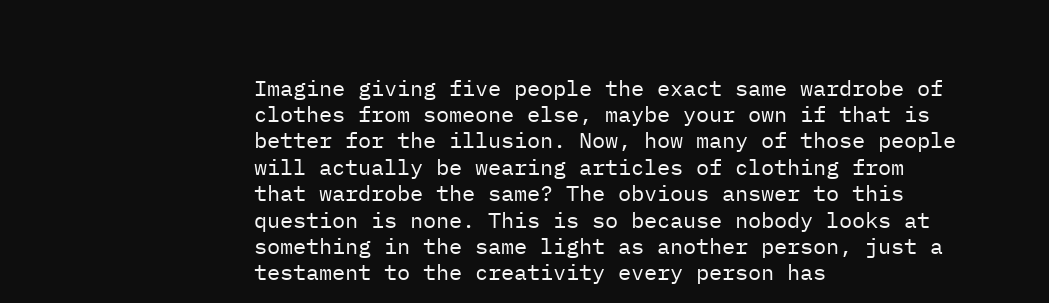Imagine giving five people the exact same wardrobe of clothes from someone else, maybe your own if that is better for the illusion. Now, how many of those people will actually be wearing articles of clothing from that wardrobe the same? The obvious answer to this question is none. This is so because nobody looks at something in the same light as another person, just a testament to the creativity every person has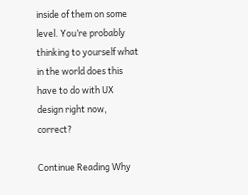inside of them on some level. You’re probably thinking to yourself what in the world does this have to do with UX design right now, correct?

Continue Reading Why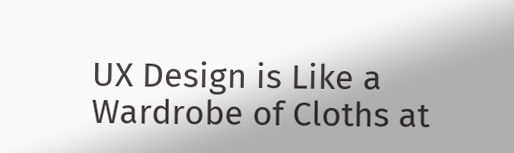UX Design is Like a Wardrobe of Cloths at